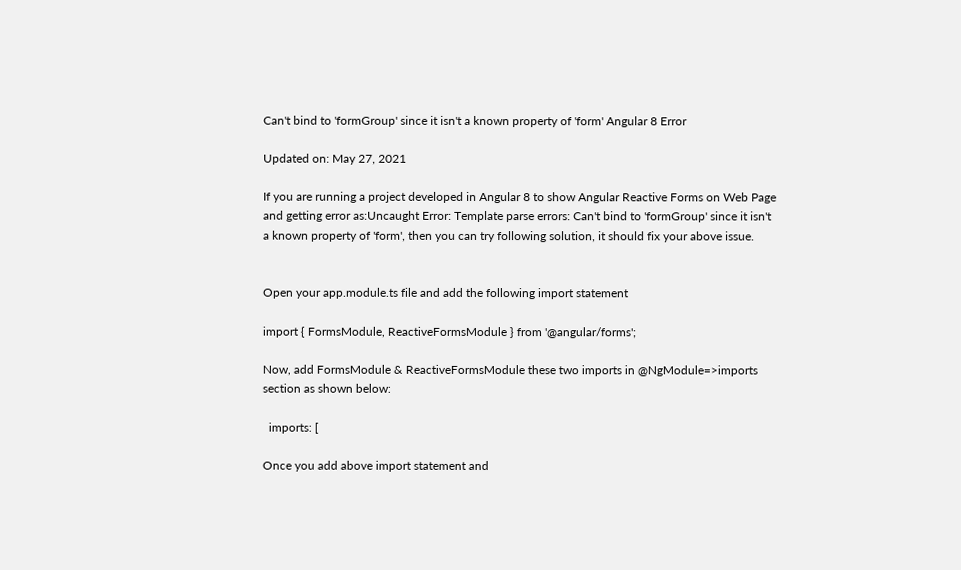Can't bind to 'formGroup' since it isn't a known property of 'form' Angular 8 Error

Updated on: May 27, 2021

If you are running a project developed in Angular 8 to show Angular Reactive Forms on Web Page and getting error as:Uncaught Error: Template parse errors: Can't bind to 'formGroup' since it isn't a known property of 'form', then you can try following solution, it should fix your above issue.


Open your app.module.ts file and add the following import statement

import { FormsModule, ReactiveFormsModule } from '@angular/forms';

Now, add FormsModule & ReactiveFormsModule these two imports in @NgModule=>imports section as shown below:

  imports: [

Once you add above import statement and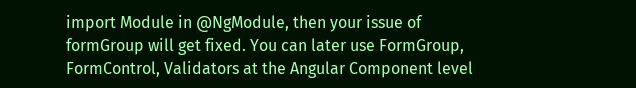import Module in @NgModule, then your issue of formGroup will get fixed. You can later use FormGroup, FormControl, Validators at the Angular Component level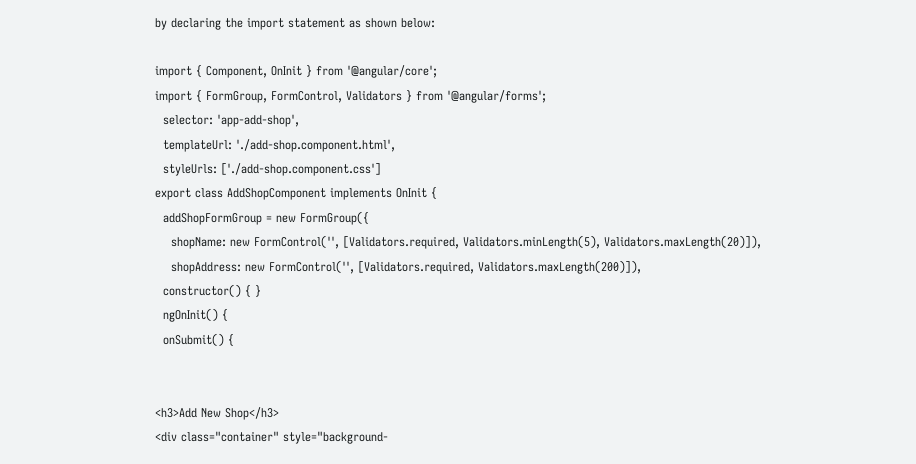by declaring the import statement as shown below:

import { Component, OnInit } from '@angular/core';
import { FormGroup, FormControl, Validators } from '@angular/forms';
  selector: 'app-add-shop',
  templateUrl: './add-shop.component.html',
  styleUrls: ['./add-shop.component.css']
export class AddShopComponent implements OnInit {
  addShopFormGroup = new FormGroup({
    shopName: new FormControl('', [Validators.required, Validators.minLength(5), Validators.maxLength(20)]),
    shopAddress: new FormControl('', [Validators.required, Validators.maxLength(200)]),
  constructor() { }
  ngOnInit() {
  onSubmit() {


<h3>Add New Shop</h3>
<div class="container" style="background-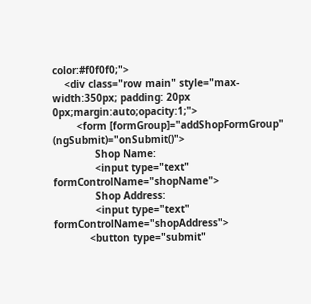color:#f0f0f0;">
    <div class="row main" style="max-width:350px; padding: 20px 0px;margin:auto;opacity:1;">
        <form [formGroup]="addShopFormGroup" (ngSubmit)="onSubmit()">
              Shop Name:
              <input type="text" formControlName="shopName">
              Shop Address:
              <input type="text" formControlName="shopAddress">
            <button type="submit"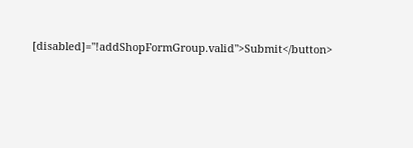[disabled]="!addShopFormGroup.valid">Submit</button>